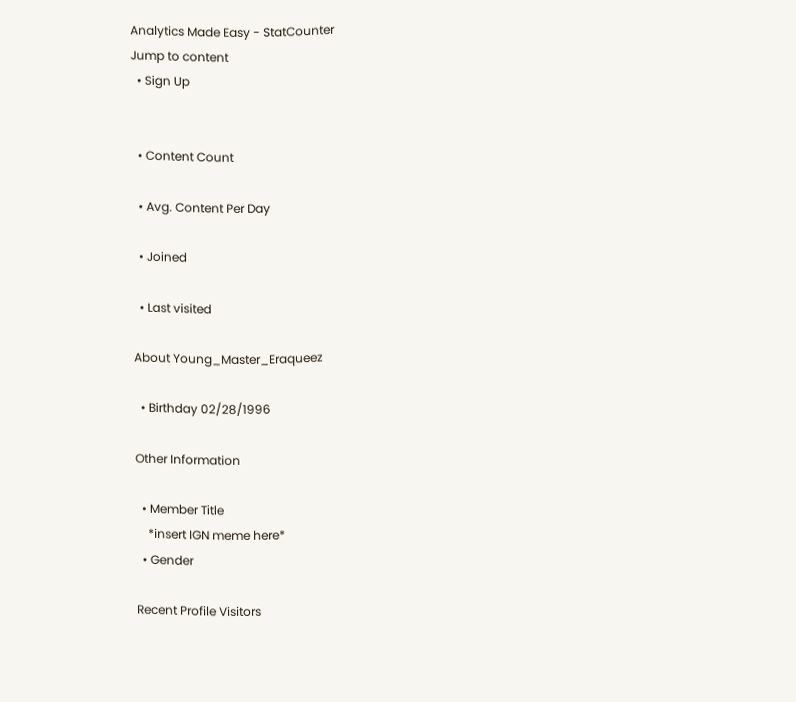Analytics Made Easy - StatCounter
Jump to content
  • Sign Up


  • Content Count

  • Avg. Content Per Day

  • Joined

  • Last visited

About Young_Master_Eraqueez

  • Birthday 02/28/1996

Other Information

  • Member Title
    *insert IGN meme here*
  • Gender

Recent Profile Visitors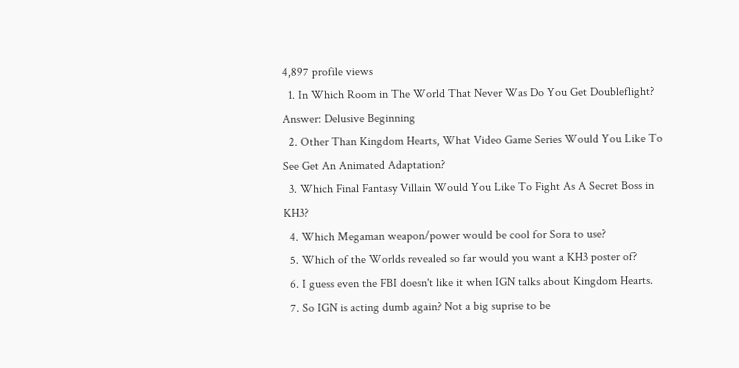4,897 profile views
  1. In Which Room in The World That Never Was Do You Get Doubleflight? Answer: Delusive Beginning
  2. Other Than Kingdom Hearts, What Video Game Series Would You Like To See Get An Animated Adaptation?
  3. Which Final Fantasy Villain Would You Like To Fight As A Secret Boss in KH3?
  4. Which Megaman weapon/power would be cool for Sora to use?
  5. Which of the Worlds revealed so far would you want a KH3 poster of?
  6. I guess even the FBI doesn't like it when IGN talks about Kingdom Hearts.
  7. So IGN is acting dumb again? Not a big suprise to be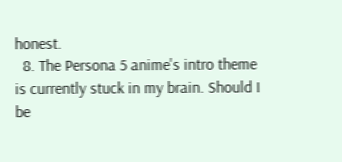honest.
  8. The Persona 5 anime's intro theme is currently stuck in my brain. Should I be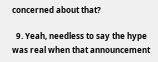concerned about that?

  9. Yeah, needless to say the hype was real when that announcement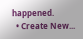happened.
  • Create New...